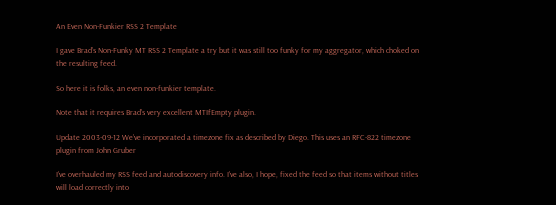An Even Non-Funkier RSS 2 Template

I gave Brad’s Non-Funky MT RSS 2 Template a try but it was still too funky for my aggregator, which choked on the resulting feed.

So here it is folks, an even non-funkier template.

Note that it requires Brad’s very excellent MTIfEmpty plugin.

Update 2003-09-12 We’ve incorporated a timezone fix as described by Diego. This uses an RFC-822 timezone plugin from John Gruber

I’ve overhauled my RSS feed and autodiscovery info. I’ve also, I hope, fixed the feed so that items without titles will load correctly into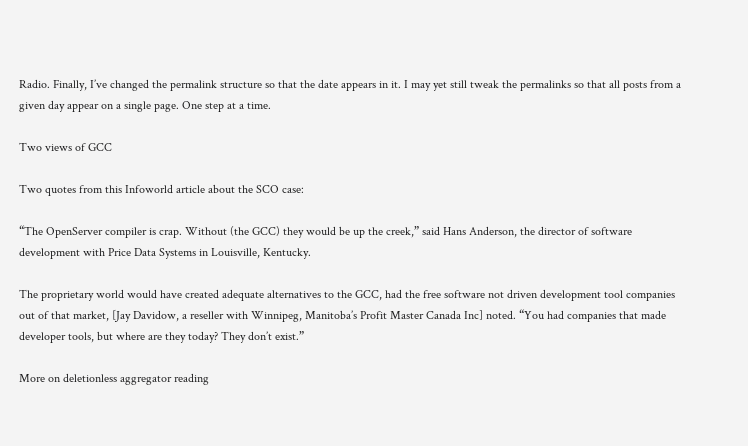Radio. Finally, I’ve changed the permalink structure so that the date appears in it. I may yet still tweak the permalinks so that all posts from a given day appear on a single page. One step at a time.

Two views of GCC

Two quotes from this Infoworld article about the SCO case:

“The OpenServer compiler is crap. Without (the GCC) they would be up the creek,” said Hans Anderson, the director of software development with Price Data Systems in Louisville, Kentucky.

The proprietary world would have created adequate alternatives to the GCC, had the free software not driven development tool companies out of that market, [Jay Davidow, a reseller with Winnipeg, Manitoba’s Profit Master Canada Inc] noted. “You had companies that made developer tools, but where are they today? They don’t exist.”

More on deletionless aggregator reading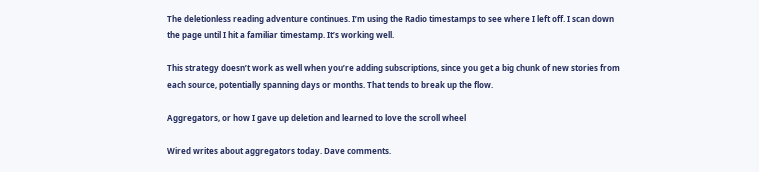The deletionless reading adventure continues. I’m using the Radio timestamps to see where I left off. I scan down the page until I hit a familiar timestamp. It’s working well.

This strategy doesn’t work as well when you’re adding subscriptions, since you get a big chunk of new stories from each source, potentially spanning days or months. That tends to break up the flow.

Aggregators, or how I gave up deletion and learned to love the scroll wheel

Wired writes about aggregators today. Dave comments.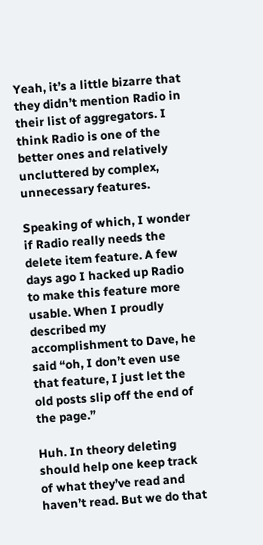Yeah, it’s a little bizarre that they didn’t mention Radio in their list of aggregators. I think Radio is one of the better ones and relatively uncluttered by complex, unnecessary features.

Speaking of which, I wonder if Radio really needs the delete item feature. A few days ago I hacked up Radio to make this feature more usable. When I proudly described my accomplishment to Dave, he said “oh, I don’t even use that feature, I just let the old posts slip off the end of the page.”

Huh. In theory deleting should help one keep track of what they’ve read and haven’t read. But we do that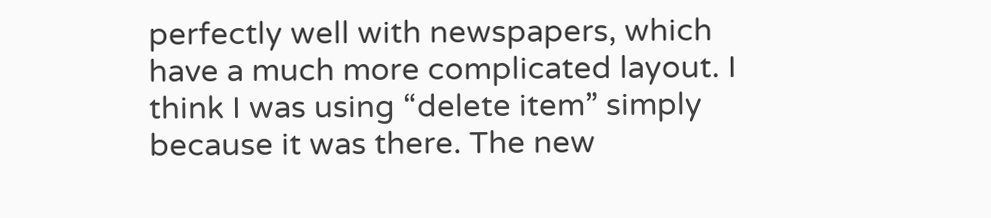perfectly well with newspapers, which have a much more complicated layout. I think I was using “delete item” simply because it was there. The new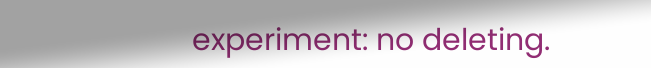experiment: no deleting.